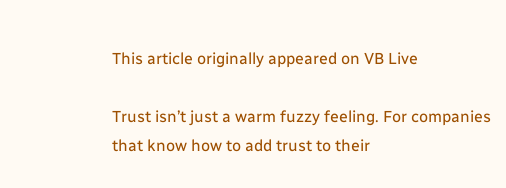This article originally appeared on VB Live

Trust isn’t just a warm fuzzy feeling. For companies that know how to add trust to their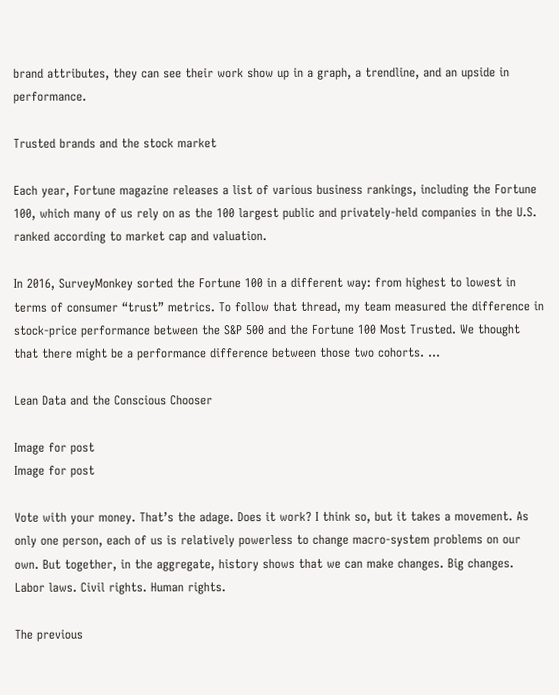brand attributes, they can see their work show up in a graph, a trendline, and an upside in performance.

Trusted brands and the stock market

Each year, Fortune magazine releases a list of various business rankings, including the Fortune 100, which many of us rely on as the 100 largest public and privately-held companies in the U.S. ranked according to market cap and valuation.

In 2016, SurveyMonkey sorted the Fortune 100 in a different way: from highest to lowest in terms of consumer “trust” metrics. To follow that thread, my team measured the difference in stock-price performance between the S&P 500 and the Fortune 100 Most Trusted. We thought that there might be a performance difference between those two cohorts. …

Lean Data and the Conscious Chooser

Image for post
Image for post

Vote with your money. That’s the adage. Does it work? I think so, but it takes a movement. As only one person, each of us is relatively powerless to change macro-system problems on our own. But together, in the aggregate, history shows that we can make changes. Big changes. Labor laws. Civil rights. Human rights.

The previous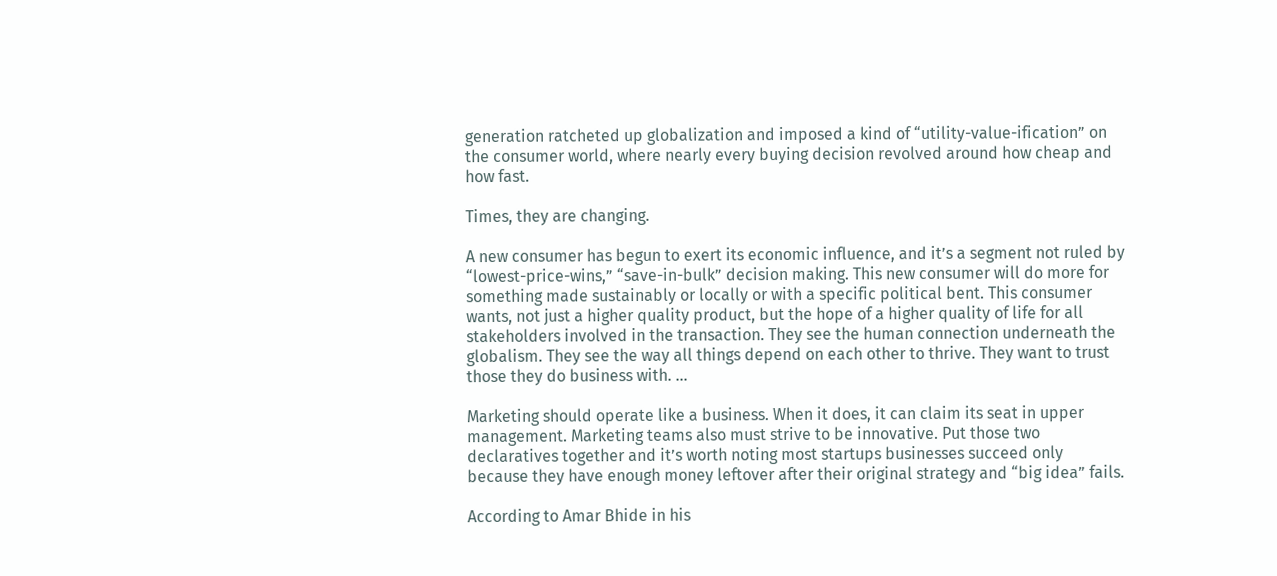generation ratcheted up globalization and imposed a kind of “utility-value-ification” on the consumer world, where nearly every buying decision revolved around how cheap and how fast.

Times, they are changing.

A new consumer has begun to exert its economic influence, and it’s a segment not ruled by “lowest-price-wins,” “save-in-bulk” decision making. This new consumer will do more for something made sustainably or locally or with a specific political bent. This consumer wants, not just a higher quality product, but the hope of a higher quality of life for all stakeholders involved in the transaction. They see the human connection underneath the globalism. They see the way all things depend on each other to thrive. They want to trust those they do business with. …

Marketing should operate like a business. When it does, it can claim its seat in upper management. Marketing teams also must strive to be innovative. Put those two declaratives together and it’s worth noting most startups businesses succeed only because they have enough money leftover after their original strategy and “big idea” fails.

According to Amar Bhide in his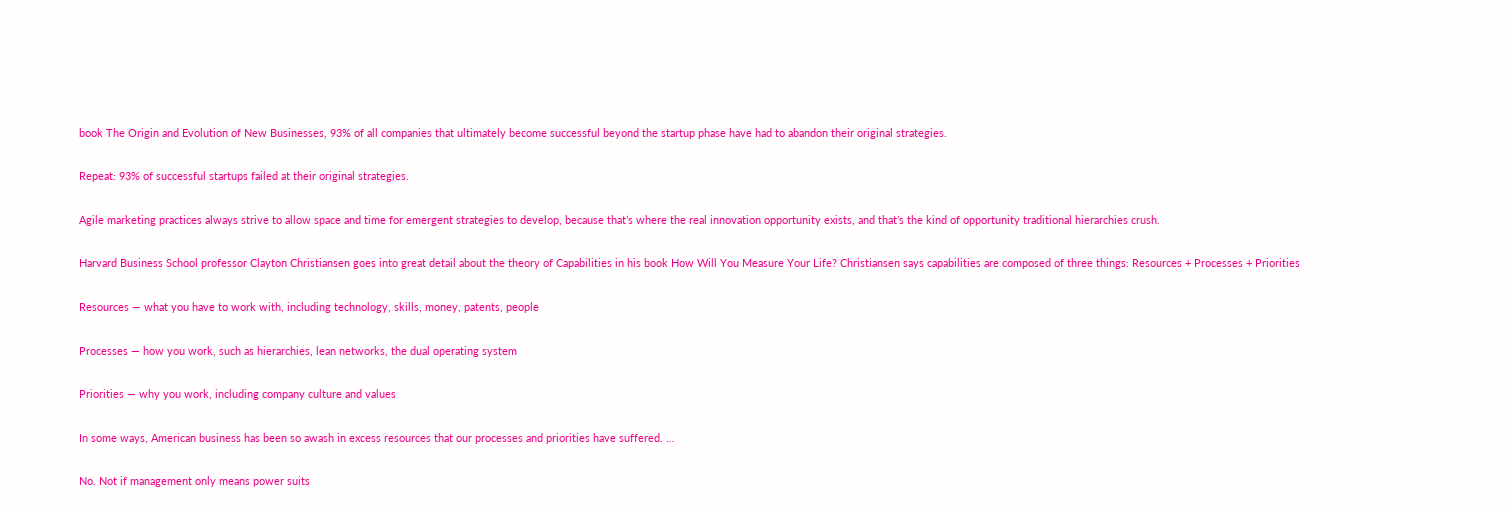book The Origin and Evolution of New Businesses, 93% of all companies that ultimately become successful beyond the startup phase have had to abandon their original strategies.

Repeat: 93% of successful startups failed at their original strategies.

Agile marketing practices always strive to allow space and time for emergent strategies to develop, because that’s where the real innovation opportunity exists, and that’s the kind of opportunity traditional hierarchies crush.

Harvard Business School professor Clayton Christiansen goes into great detail about the theory of Capabilities in his book How Will You Measure Your Life? Christiansen says capabilities are composed of three things: Resources + Processes + Priorities

Resources — what you have to work with, including technology, skills, money, patents, people

Processes — how you work, such as hierarchies, lean networks, the dual operating system

Priorities — why you work, including company culture and values

In some ways, American business has been so awash in excess resources that our processes and priorities have suffered. …

No. Not if management only means power suits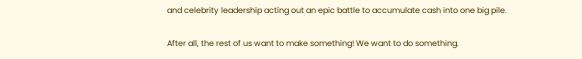and celebrity leadership acting out an epic battle to accumulate cash into one big pile.

After all, the rest of us want to make something! We want to do something.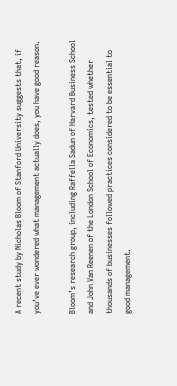A recent study by Nicholas Bloom of Stanford University suggests that, if you’ve ever wondered what management actually does, you have good reason.

Bloom’s research group, including Raffella Sadun of Harvard Business School and John Van Reenen of the London School of Economics, tested whether thousands of businesses followed practices considered to be essential to good management.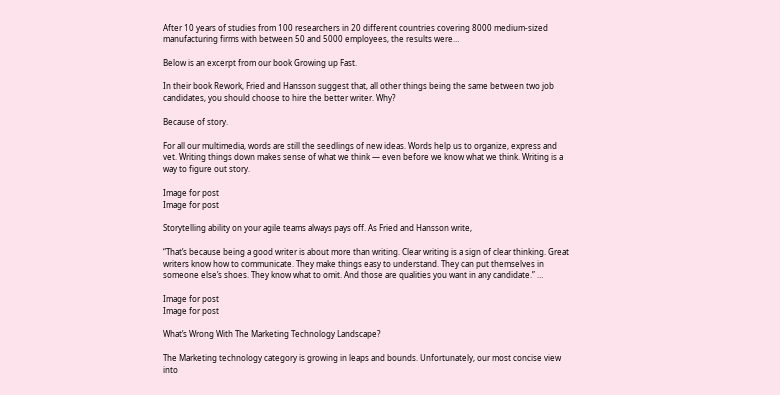After 10 years of studies from 100 researchers in 20 different countries covering 8000 medium-sized manufacturing firms with between 50 and 5000 employees, the results were…

Below is an excerpt from our book Growing up Fast.

In their book Rework, Fried and Hansson suggest that, all other things being the same between two job candidates, you should choose to hire the better writer. Why?

Because of story.

For all our multimedia, words are still the seedlings of new ideas. Words help us to organize, express and vet. Writing things down makes sense of what we think — even before we know what we think. Writing is a way to figure out story.

Image for post
Image for post

Storytelling ability on your agile teams always pays off. As Fried and Hansson write,

“That’s because being a good writer is about more than writing. Clear writing is a sign of clear thinking. Great writers know how to communicate. They make things easy to understand. They can put themselves in someone else’s shoes. They know what to omit. And those are qualities you want in any candidate.” …

Image for post
Image for post

What’s Wrong With The Marketing Technology Landscape?

The Marketing technology category is growing in leaps and bounds. Unfortunately, our most concise view into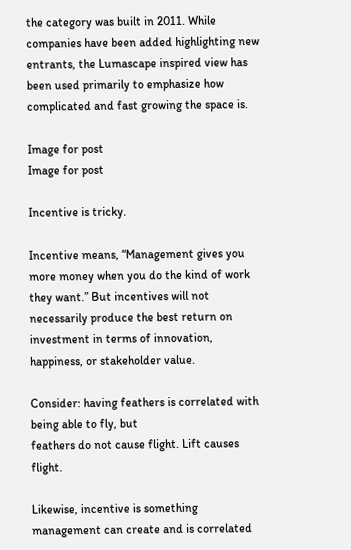the category was built in 2011. While companies have been added highlighting new entrants, the Lumascape inspired view has been used primarily to emphasize how complicated and fast growing the space is.

Image for post
Image for post

Incentive is tricky.

Incentive means, “Management gives you more money when you do the kind of work they want.” But incentives will not necessarily produce the best return on investment in terms of innovation, happiness, or stakeholder value.

Consider: having feathers is correlated with being able to fly, but
feathers do not cause flight. Lift causes flight.

Likewise, incentive is something management can create and is correlated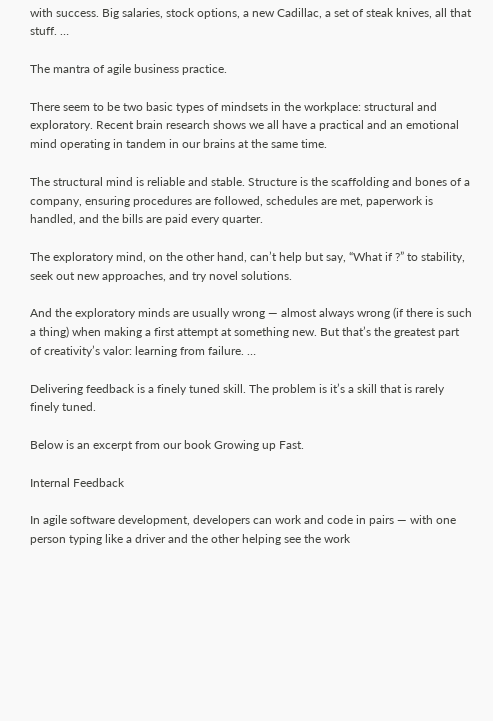with success. Big salaries, stock options, a new Cadillac, a set of steak knives, all that stuff. …

The mantra of agile business practice.

There seem to be two basic types of mindsets in the workplace: structural and exploratory. Recent brain research shows we all have a practical and an emotional mind operating in tandem in our brains at the same time.

The structural mind is reliable and stable. Structure is the scaffolding and bones of a company, ensuring procedures are followed, schedules are met, paperwork is handled, and the bills are paid every quarter.

The exploratory mind, on the other hand, can’t help but say, “What if ?” to stability, seek out new approaches, and try novel solutions.

And the exploratory minds are usually wrong — almost always wrong (if there is such a thing) when making a first attempt at something new. But that’s the greatest part of creativity’s valor: learning from failure. …

Delivering feedback is a finely tuned skill. The problem is it’s a skill that is rarely finely tuned.

Below is an excerpt from our book Growing up Fast.

Internal Feedback

In agile software development, developers can work and code in pairs — with one person typing like a driver and the other helping see the work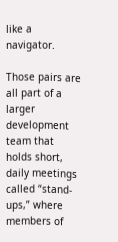like a navigator.

Those pairs are all part of a larger development team that holds short, daily meetings called “stand-ups,” where members of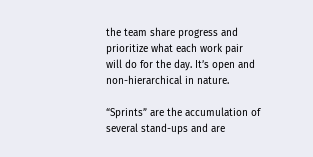the team share progress and prioritize what each work pair will do for the day. It’s open and non-hierarchical in nature.

“Sprints” are the accumulation of several stand-ups and are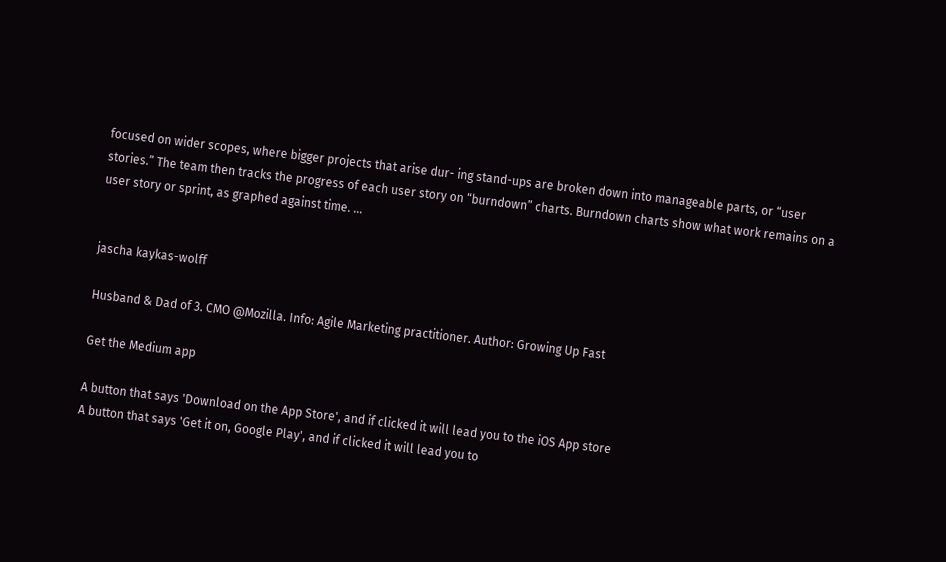focused on wider scopes, where bigger projects that arise dur- ing stand-ups are broken down into manageable parts, or “user stories.” The team then tracks the progress of each user story on “burndown” charts. Burndown charts show what work remains on a user story or sprint, as graphed against time. …


jascha kaykas-wolff

Husband & Dad of 3. CMO @Mozilla. Info: Agile Marketing practitioner. Author: Growing Up Fast

Get the Medium app

A button that says 'Download on the App Store', and if clicked it will lead you to the iOS App store
A button that says 'Get it on, Google Play', and if clicked it will lead you to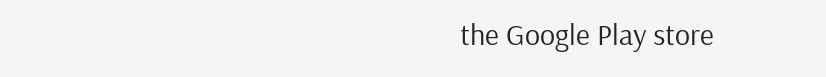the Google Play store